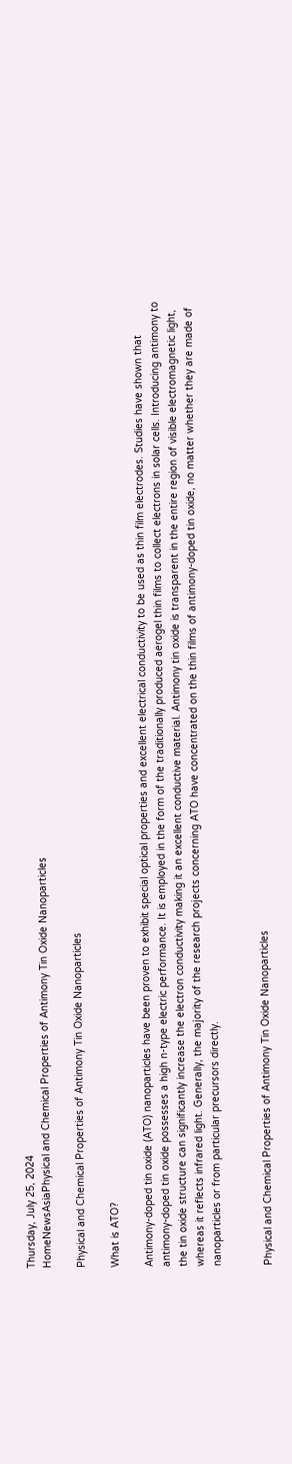Thursday, July 25, 2024
HomeNewsAsiaPhysical and Chemical Properties of Antimony Tin Oxide Nanoparticles

Physical and Chemical Properties of Antimony Tin Oxide Nanoparticles

What is ATO?

Antimony-doped tin oxide (ATO) nanoparticles have been proven to exhibit special optical properties and excellent electrical conductivity to be used as thin film electrodes. Studies have shown that antimony-doped tin oxide possesses a high n-type electric performance. It is employed in the form of the traditionally produced aerogel thin films to collect electrons in solar cells. Introducing antimony to the tin oxide structure can significantly increase the electron conductivity making it an excellent conductive material. Antimony tin oxide is transparent in the entire region of visible electromagnetic light, whereas it reflects infrared light. Generally, the majority of the research projects concerning ATO have concentrated on the thin films of antimony-doped tin oxide, no matter whether they are made of nanoparticles or from particular precursors directly.


Physical and Chemical Properties of Antimony Tin Oxide Nanoparticles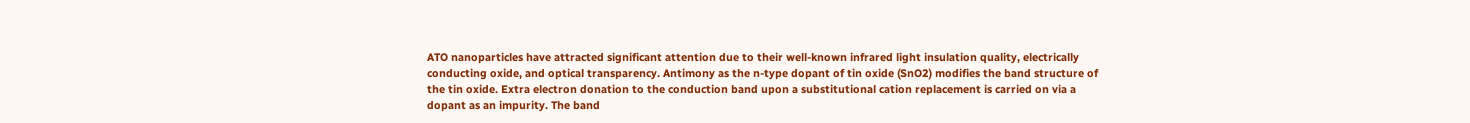ATO nanoparticles have attracted significant attention due to their well-known infrared light insulation quality, electrically conducting oxide, and optical transparency. Antimony as the n-type dopant of tin oxide (SnO2) modifies the band structure of the tin oxide. Extra electron donation to the conduction band upon a substitutional cation replacement is carried on via a dopant as an impurity. The band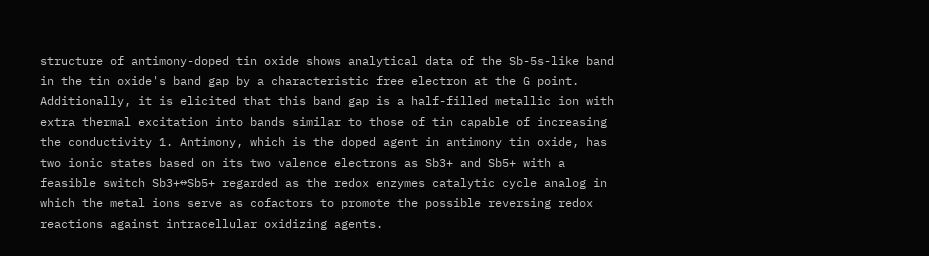structure of antimony-doped tin oxide shows analytical data of the Sb-5s-like band in the tin oxide's band gap by a characteristic free electron at the G point. Additionally, it is elicited that this band gap is a half-filled metallic ion with extra thermal excitation into bands similar to those of tin capable of increasing the conductivity 1. Antimony, which is the doped agent in antimony tin oxide, has two ionic states based on its two valence electrons as Sb3+ and Sb5+ with a feasible switch Sb3+↔Sb5+ regarded as the redox enzymes catalytic cycle analog in which the metal ions serve as cofactors to promote the possible reversing redox reactions against intracellular oxidizing agents.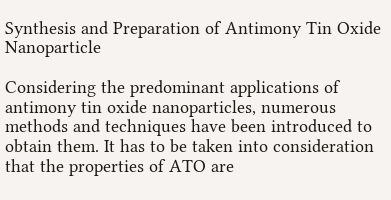Synthesis and Preparation of Antimony Tin Oxide Nanoparticle

Considering the predominant applications of antimony tin oxide nanoparticles, numerous methods and techniques have been introduced to obtain them. It has to be taken into consideration that the properties of ATO are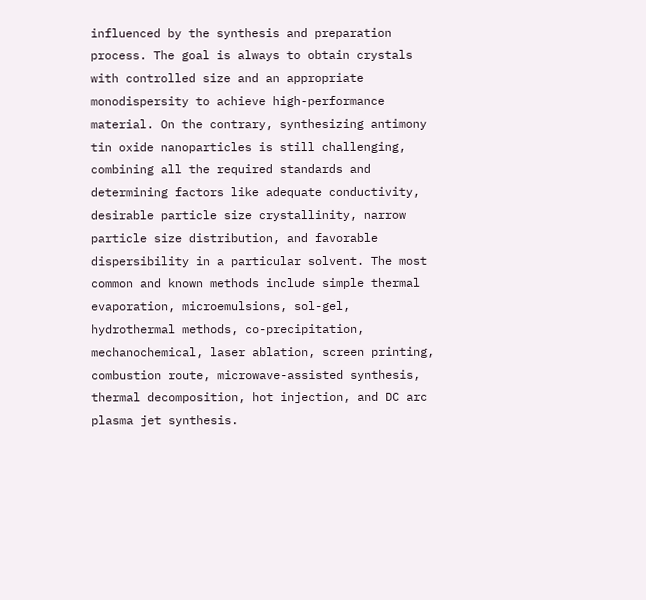influenced by the synthesis and preparation process. The goal is always to obtain crystals with controlled size and an appropriate monodispersity to achieve high-performance material. On the contrary, synthesizing antimony tin oxide nanoparticles is still challenging, combining all the required standards and determining factors like adequate conductivity, desirable particle size crystallinity, narrow particle size distribution, and favorable dispersibility in a particular solvent. The most common and known methods include simple thermal evaporation, microemulsions, sol-gel, hydrothermal methods, co-precipitation, mechanochemical, laser ablation, screen printing, combustion route, microwave-assisted synthesis, thermal decomposition, hot injection, and DC arc plasma jet synthesis.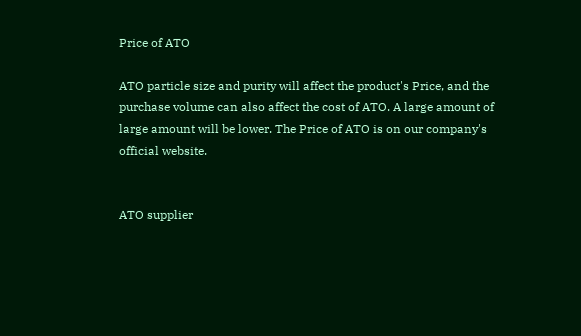Price of ATO

ATO particle size and purity will affect the product's Price, and the purchase volume can also affect the cost of ATO. A large amount of large amount will be lower. The Price of ATO is on our company's official website.


ATO supplier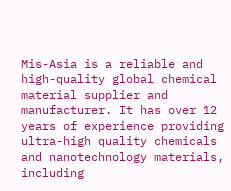Mis-Asia is a reliable and high-quality global chemical material supplier and manufacturer. It has over 12 years of experience providing ultra-high quality chemicals and nanotechnology materials, including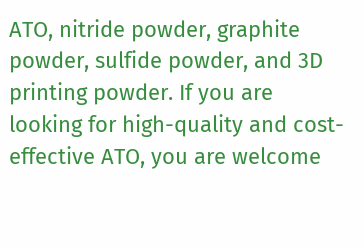ATO, nitride powder, graphite powder, sulfide powder, and 3D printing powder. If you are looking for high-quality and cost-effective ATO, you are welcome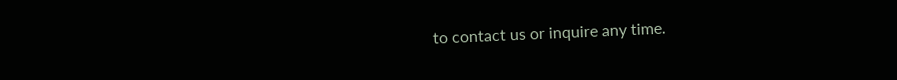to contact us or inquire any time.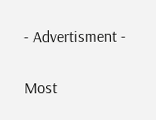- Advertisment -

Most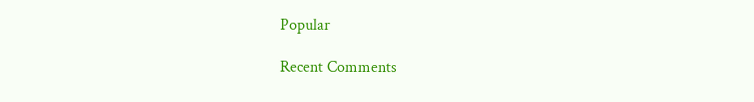Popular

Recent Comments